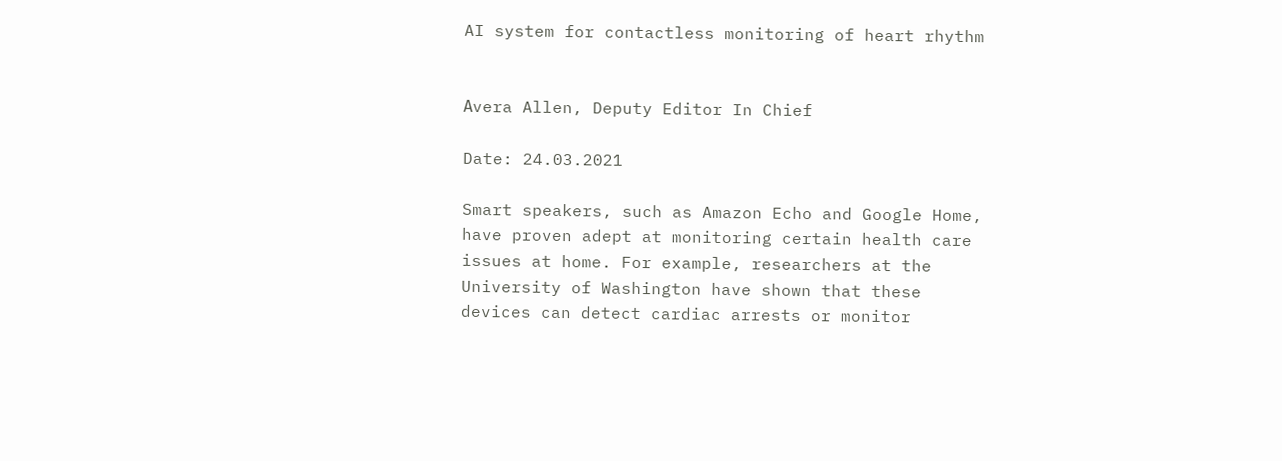AI system for contactless monitoring of heart rhythm


Аvera Allen, Deputy Editor In Chief

Date: 24.03.2021

Smart speakers, such as Amazon Echo and Google Home, have proven adept at monitoring certain health care issues at home. For example, researchers at the University of Washington have shown that these devices can detect cardiac arrests or monitor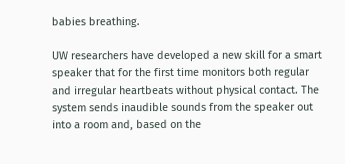babies breathing.

UW researchers have developed a new skill for a smart speaker that for the first time monitors both regular and irregular heartbeats without physical contact. The system sends inaudible sounds from the speaker out into a room and, based on the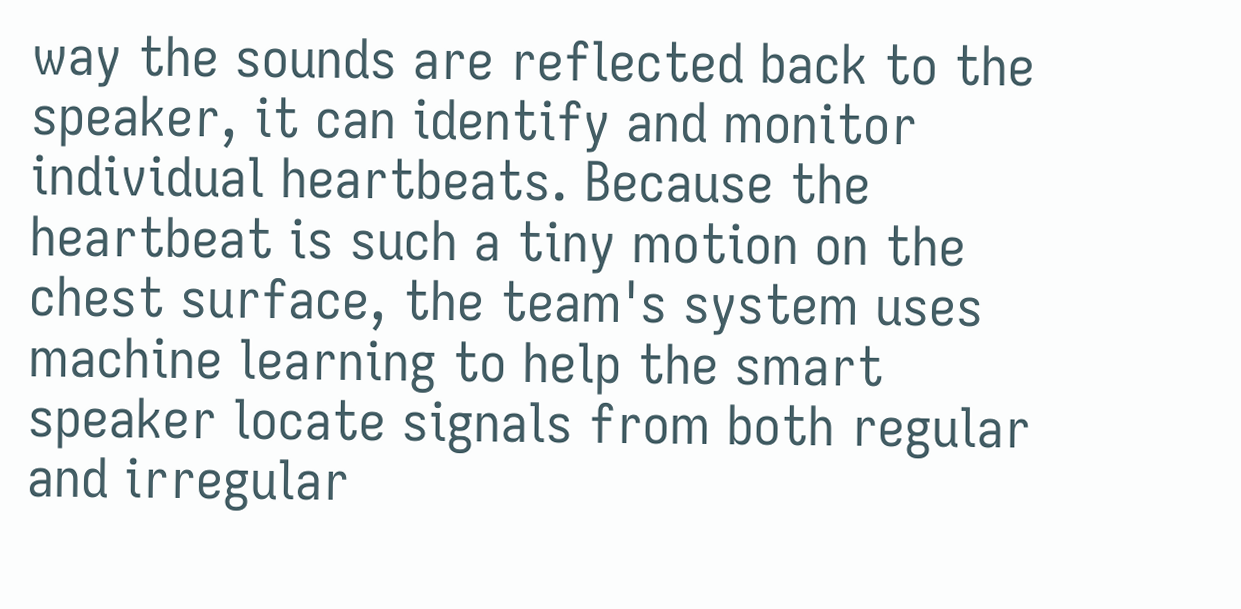way the sounds are reflected back to the speaker, it can identify and monitor individual heartbeats. Because the heartbeat is such a tiny motion on the chest surface, the team's system uses machine learning to help the smart speaker locate signals from both regular and irregular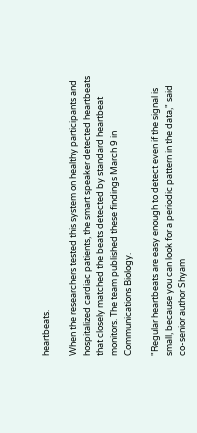heartbeats.

When the researchers tested this system on healthy participants and hospitalized cardiac patients, the smart speaker detected heartbeats that closely matched the beats detected by standard heartbeat monitors. The team published these findings March 9 in Communications Biology.

"Regular heartbeats are easy enough to detect even if the signal is small, because you can look for a periodic pattern in the data," said co-senior author Shyam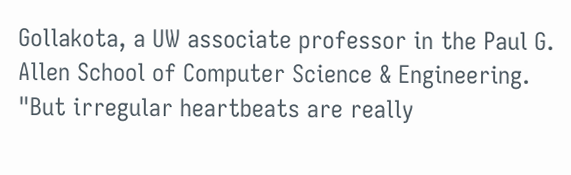Gollakota, a UW associate professor in the Paul G. Allen School of Computer Science & Engineering. "But irregular heartbeats are really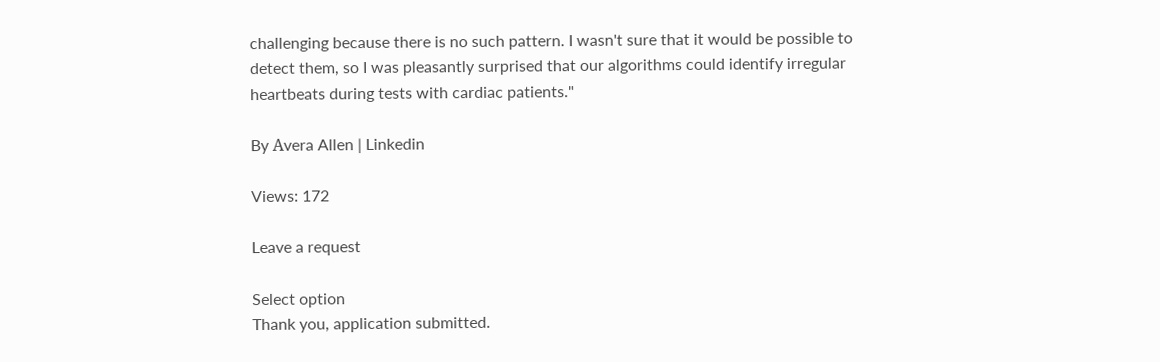challenging because there is no such pattern. I wasn't sure that it would be possible to detect them, so I was pleasantly surprised that our algorithms could identify irregular heartbeats during tests with cardiac patients."

By Аvera Allen | Linkedin

Views: 172

Leave a request

Select option
Thank you, application submitted.